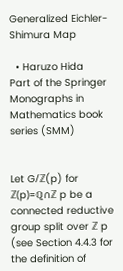Generalized Eichler-Shimura Map

  • Haruzo Hida
Part of the Springer Monographs in Mathematics book series (SMM)


Let G/ℤ(p) for ℤ(p)=ℚ∩ℤ p be a connected reductive group split over ℤ p (see Section 4.4.3 for the definition of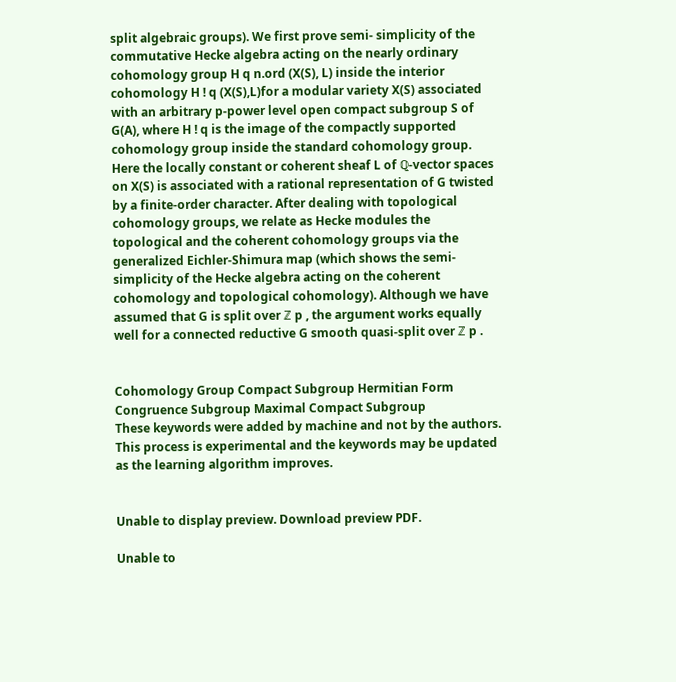split algebraic groups). We first prove semi- simplicity of the commutative Hecke algebra acting on the nearly ordinary cohomology group H q n.ord (X(S), L) inside the interior cohomology H ! q (X(S),L)for a modular variety X(S) associated with an arbitrary p-power level open compact subgroup S of G(A), where H ! q is the image of the compactly supported cohomology group inside the standard cohomology group. Here the locally constant or coherent sheaf L of ℚ-vector spaces on X(S) is associated with a rational representation of G twisted by a finite-order character. After dealing with topological cohomology groups, we relate as Hecke modules the topological and the coherent cohomology groups via the generalized Eichler-Shimura map (which shows the semi-simplicity of the Hecke algebra acting on the coherent cohomology and topological cohomology). Although we have assumed that G is split over ℤ p , the argument works equally well for a connected reductive G smooth quasi-split over ℤ p .


Cohomology Group Compact Subgroup Hermitian Form Congruence Subgroup Maximal Compact Subgroup
These keywords were added by machine and not by the authors. This process is experimental and the keywords may be updated as the learning algorithm improves.


Unable to display preview. Download preview PDF.

Unable to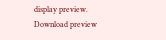display preview. Download preview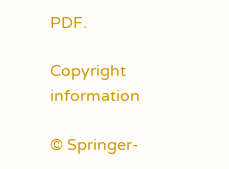PDF.

Copyright information

© Springer-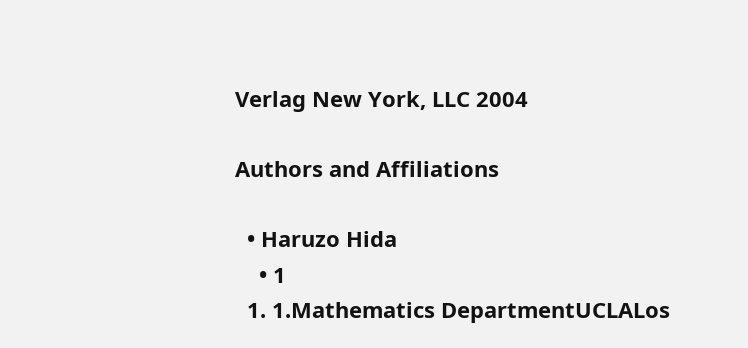Verlag New York, LLC 2004

Authors and Affiliations

  • Haruzo Hida
    • 1
  1. 1.Mathematics DepartmentUCLALos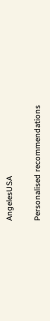AngelesUSA

Personalised recommendations